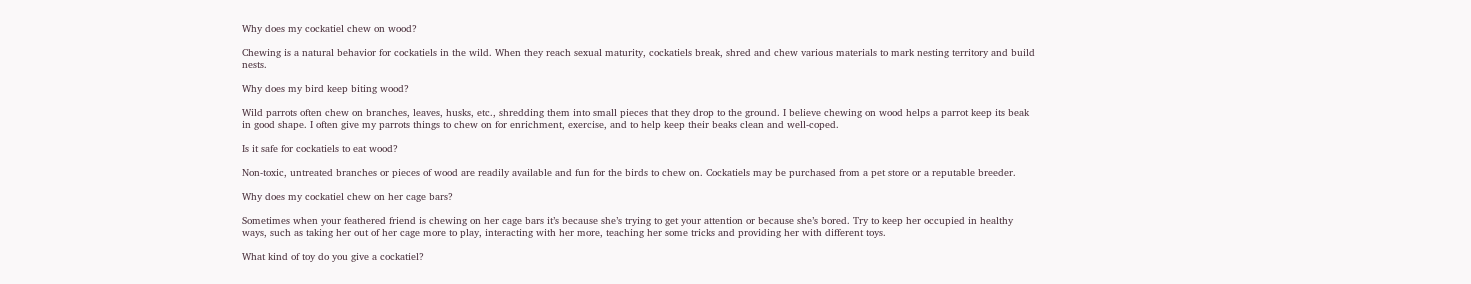Why does my cockatiel chew on wood?

Chewing is a natural behavior for cockatiels in the wild. When they reach sexual maturity, cockatiels break, shred and chew various materials to mark nesting territory and build nests.

Why does my bird keep biting wood?

Wild parrots often chew on branches, leaves, husks, etc., shredding them into small pieces that they drop to the ground. I believe chewing on wood helps a parrot keep its beak in good shape. I often give my parrots things to chew on for enrichment, exercise, and to help keep their beaks clean and well-coped.

Is it safe for cockatiels to eat wood?

Non-toxic, untreated branches or pieces of wood are readily available and fun for the birds to chew on. Cockatiels may be purchased from a pet store or a reputable breeder.

Why does my cockatiel chew on her cage bars?

Sometimes when your feathered friend is chewing on her cage bars it’s because she’s trying to get your attention or because she’s bored. Try to keep her occupied in healthy ways, such as taking her out of her cage more to play, interacting with her more, teaching her some tricks and providing her with different toys.

What kind of toy do you give a cockatiel?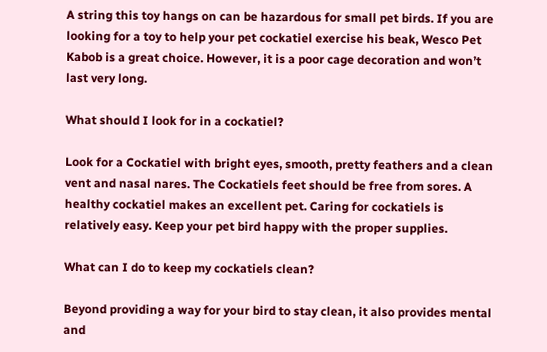A string this toy hangs on can be hazardous for small pet birds. If you are looking for a toy to help your pet cockatiel exercise his beak, Wesco Pet Kabob is a great choice. However, it is a poor cage decoration and won’t last very long.

What should I look for in a cockatiel?

Look for a Cockatiel with bright eyes, smooth, pretty feathers and a clean vent and nasal nares. The Cockatiels feet should be free from sores. A healthy cockatiel makes an excellent pet. Caring for cockatiels is relatively easy. Keep your pet bird happy with the proper supplies.

What can I do to keep my cockatiels clean?

Beyond providing a way for your bird to stay clean, it also provides mental and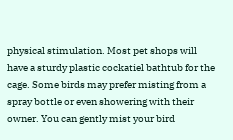physical stimulation. Most pet shops will have a sturdy plastic cockatiel bathtub for the cage. Some birds may prefer misting from a spray bottle or even showering with their owner. You can gently mist your bird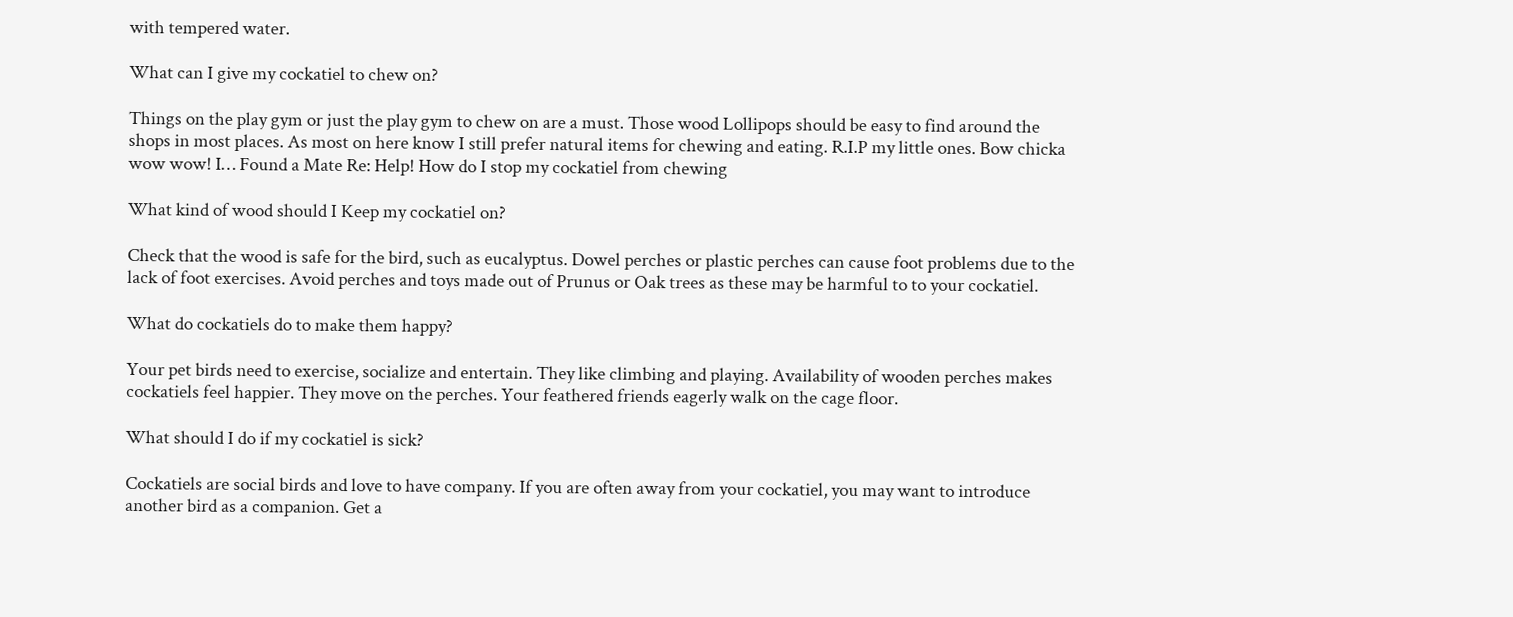with tempered water.

What can I give my cockatiel to chew on?

Things on the play gym or just the play gym to chew on are a must. Those wood Lollipops should be easy to find around the shops in most places. As most on here know I still prefer natural items for chewing and eating. R.I.P my little ones. Bow chicka wow wow! I… Found a Mate Re: Help! How do I stop my cockatiel from chewing

What kind of wood should I Keep my cockatiel on?

Check that the wood is safe for the bird, such as eucalyptus. Dowel perches or plastic perches can cause foot problems due to the lack of foot exercises. Avoid perches and toys made out of Prunus or Oak trees as these may be harmful to to your cockatiel.

What do cockatiels do to make them happy?

Your pet birds need to exercise, socialize and entertain. They like climbing and playing. Availability of wooden perches makes cockatiels feel happier. They move on the perches. Your feathered friends eagerly walk on the cage floor.

What should I do if my cockatiel is sick?

Cockatiels are social birds and love to have company. If you are often away from your cockatiel, you may want to introduce another bird as a companion. Get a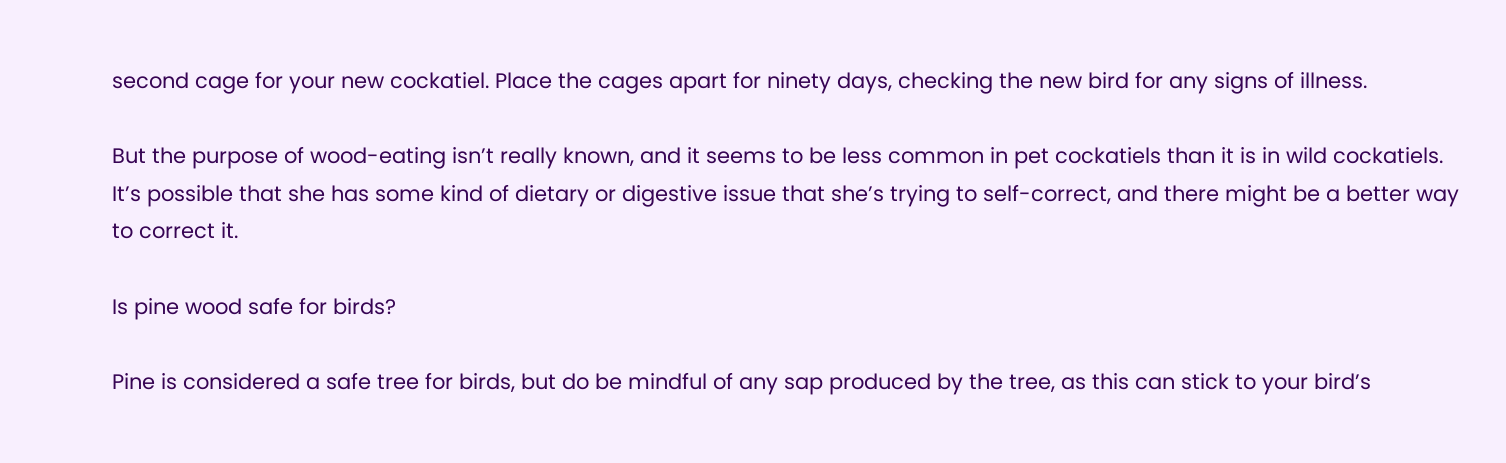second cage for your new cockatiel. Place the cages apart for ninety days, checking the new bird for any signs of illness.

But the purpose of wood-eating isn’t really known, and it seems to be less common in pet cockatiels than it is in wild cockatiels. It’s possible that she has some kind of dietary or digestive issue that she’s trying to self-correct, and there might be a better way to correct it.

Is pine wood safe for birds?

Pine is considered a safe tree for birds, but do be mindful of any sap produced by the tree, as this can stick to your bird’s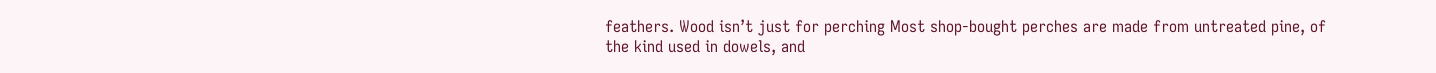feathers. Wood isn’t just for perching Most shop-bought perches are made from untreated pine, of the kind used in dowels, and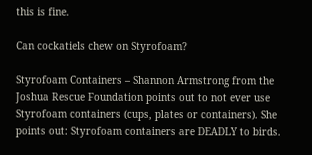this is fine.

Can cockatiels chew on Styrofoam?

Styrofoam Containers – Shannon Armstrong from the Joshua Rescue Foundation points out to not ever use Styrofoam containers (cups, plates or containers). She points out: Styrofoam containers are DEADLY to birds.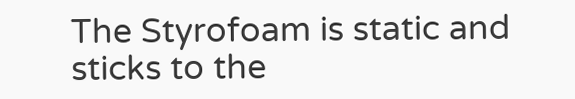The Styrofoam is static and sticks to the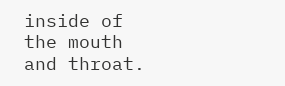inside of the mouth and throat.